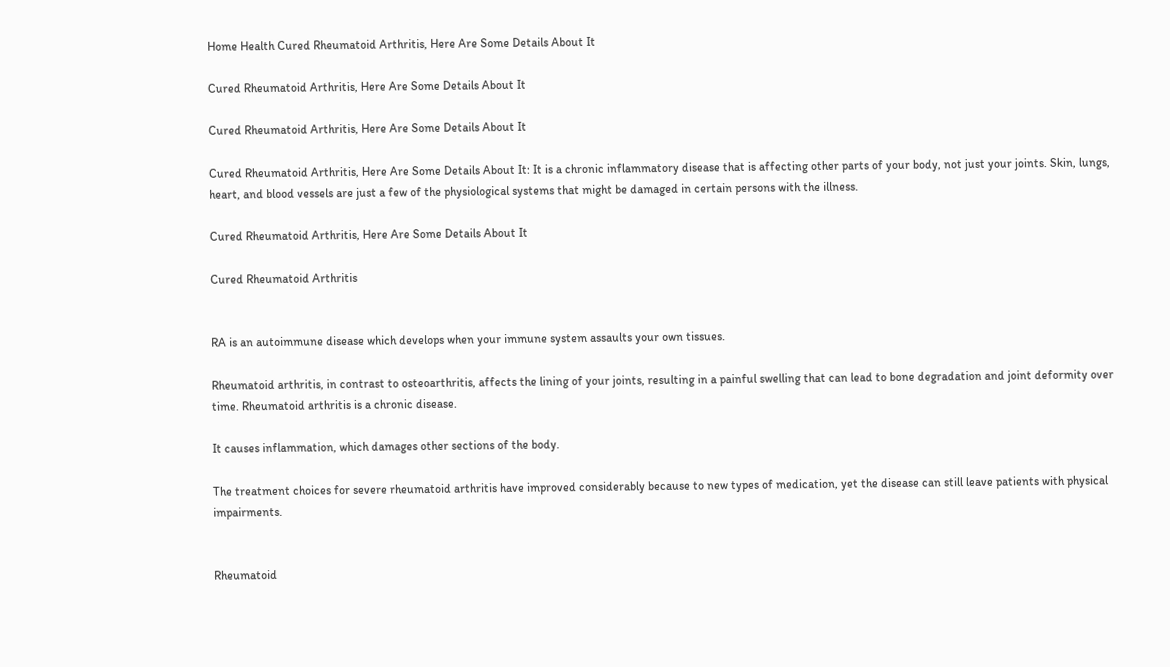Home Health Cured Rheumatoid Arthritis, Here Are Some Details About It

Cured Rheumatoid Arthritis, Here Are Some Details About It

Cured Rheumatoid Arthritis, Here Are Some Details About It

Cured Rheumatoid Arthritis, Here Are Some Details About It: It is a chronic inflammatory disease that is affecting other parts of your body, not just your joints. Skin, lungs, heart, and blood vessels are just a few of the physiological systems that might be damaged in certain persons with the illness.

Cured Rheumatoid Arthritis, Here Are Some Details About It

Cured Rheumatoid Arthritis


RA is an autoimmune disease which develops when your immune system assaults your own tissues.

Rheumatoid arthritis, in contrast to osteoarthritis, affects the lining of your joints, resulting in a painful swelling that can lead to bone degradation and joint deformity over time. Rheumatoid arthritis is a chronic disease.

It causes inflammation, which damages other sections of the body.

The treatment choices for severe rheumatoid arthritis have improved considerably because to new types of medication, yet the disease can still leave patients with physical impairments.


Rheumatoid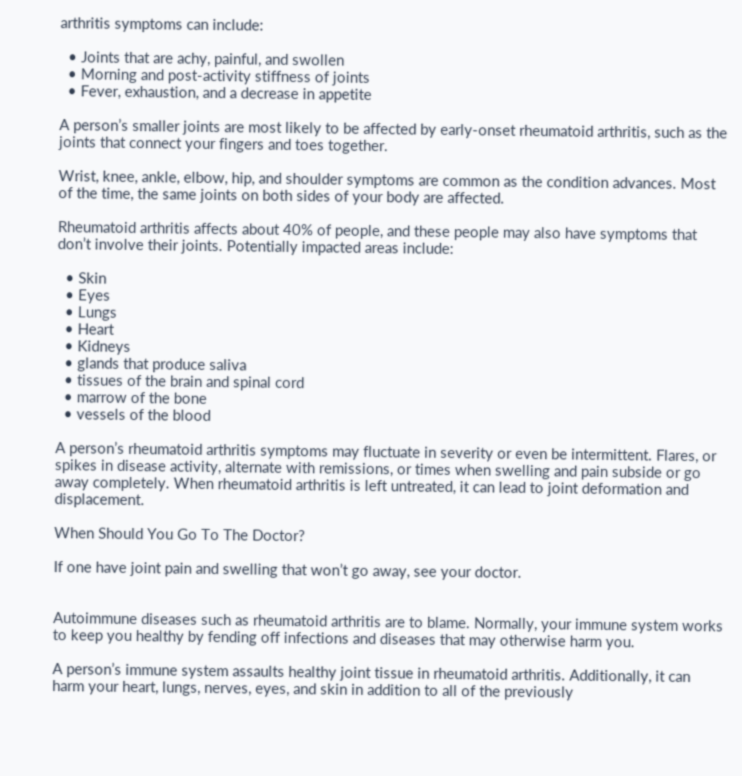arthritis symptoms can include:

  • Joints that are achy, painful, and swollen
  • Morning and post-activity stiffness of joints
  • Fever, exhaustion, and a decrease in appetite

A person’s smaller joints are most likely to be affected by early-onset rheumatoid arthritis, such as the joints that connect your fingers and toes together.

Wrist, knee, ankle, elbow, hip, and shoulder symptoms are common as the condition advances. Most of the time, the same joints on both sides of your body are affected.

Rheumatoid arthritis affects about 40% of people, and these people may also have symptoms that don’t involve their joints. Potentially impacted areas include:

  • Skin
  • Eyes
  • Lungs
  • Heart
  • Kidneys
  • glands that produce saliva
  • tissues of the brain and spinal cord
  • marrow of the bone
  • vessels of the blood

A person’s rheumatoid arthritis symptoms may fluctuate in severity or even be intermittent. Flares, or spikes in disease activity, alternate with remissions, or times when swelling and pain subside or go away completely. When rheumatoid arthritis is left untreated, it can lead to joint deformation and displacement.

When Should You Go To The Doctor?

If one have joint pain and swelling that won’t go away, see your doctor.


Autoimmune diseases such as rheumatoid arthritis are to blame. Normally, your immune system works to keep you healthy by fending off infections and diseases that may otherwise harm you.

A person’s immune system assaults healthy joint tissue in rheumatoid arthritis. Additionally, it can harm your heart, lungs, nerves, eyes, and skin in addition to all of the previously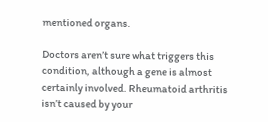mentioned organs.

Doctors aren’t sure what triggers this condition, although a gene is almost certainly involved. Rheumatoid arthritis isn’t caused by your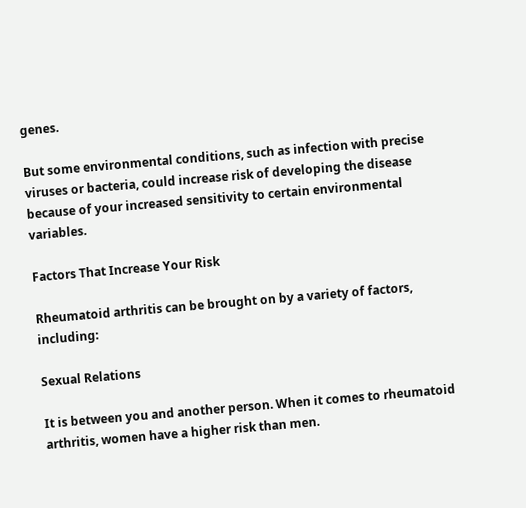genes.

But some environmental conditions, such as infection with precise viruses or bacteria, could increase risk of developing the disease because of your increased sensitivity to certain environmental variables.

Factors That Increase Your Risk

Rheumatoid arthritis can be brought on by a variety of factors, including:

Sexual Relations

It is between you and another person. When it comes to rheumatoid arthritis, women have a higher risk than men.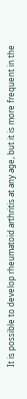It is possible to develop rheumatoid arthritis at any age, but it is more frequent in the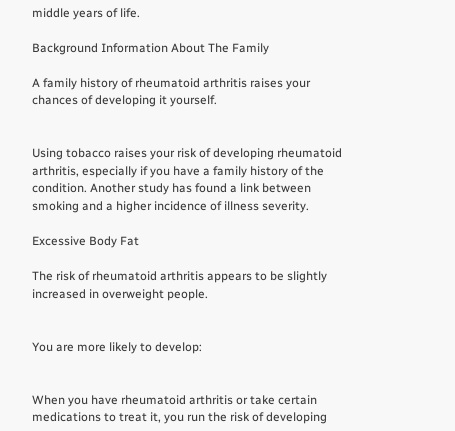middle years of life.

Background Information About The Family

A family history of rheumatoid arthritis raises your chances of developing it yourself.


Using tobacco raises your risk of developing rheumatoid arthritis, especially if you have a family history of the condition. Another study has found a link between smoking and a higher incidence of illness severity.

Excessive Body Fat

The risk of rheumatoid arthritis appears to be slightly increased in overweight people.


You are more likely to develop:


When you have rheumatoid arthritis or take certain medications to treat it, you run the risk of developing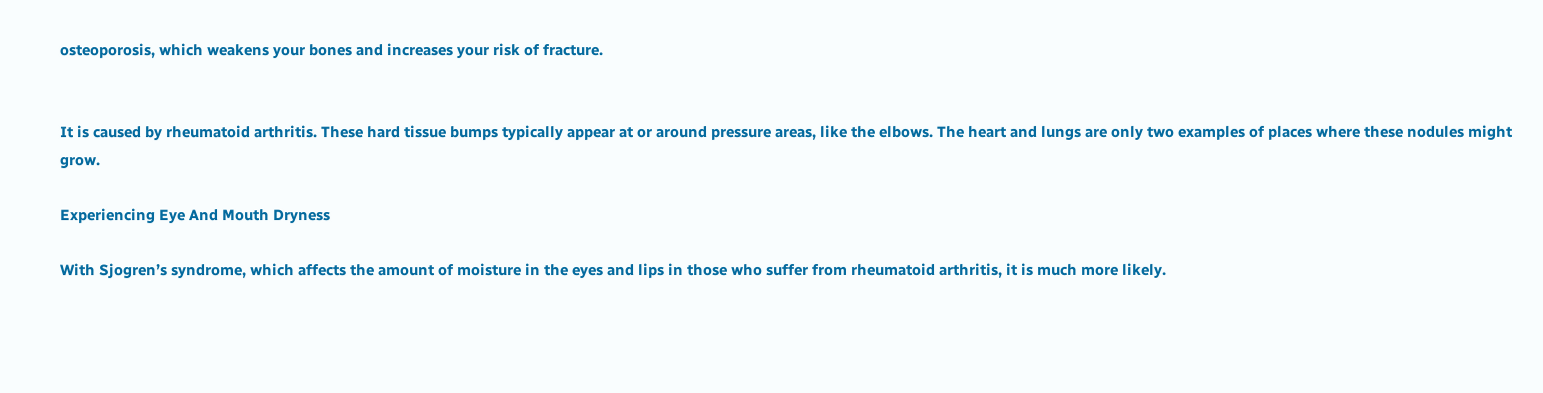osteoporosis, which weakens your bones and increases your risk of fracture.


It is caused by rheumatoid arthritis. These hard tissue bumps typically appear at or around pressure areas, like the elbows. The heart and lungs are only two examples of places where these nodules might grow.

Experiencing Eye And Mouth Dryness

With Sjogren’s syndrome, which affects the amount of moisture in the eyes and lips in those who suffer from rheumatoid arthritis, it is much more likely.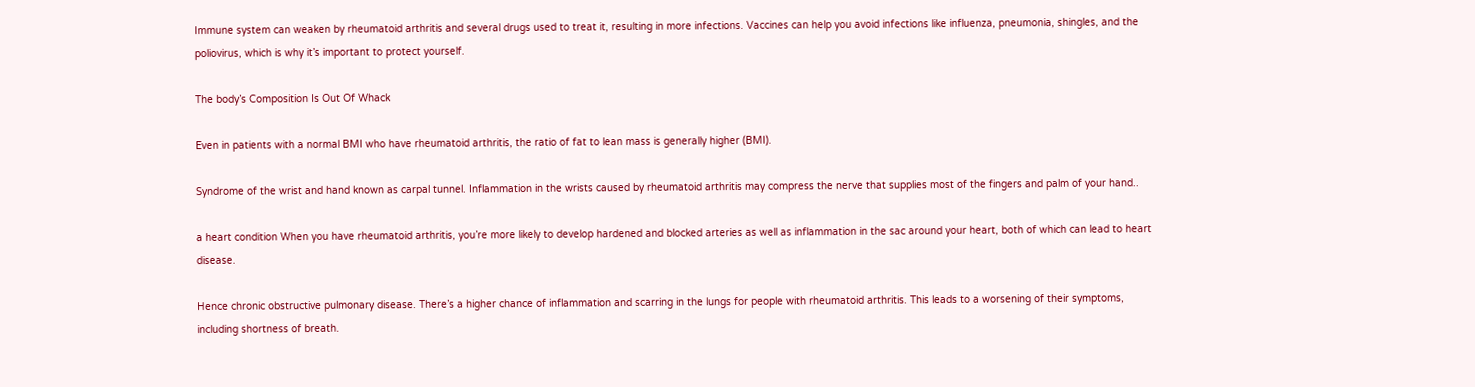Immune system can weaken by rheumatoid arthritis and several drugs used to treat it, resulting in more infections. Vaccines can help you avoid infections like influenza, pneumonia, shingles, and the poliovirus, which is why it’s important to protect yourself.

The body’s Composition Is Out Of Whack

Even in patients with a normal BMI who have rheumatoid arthritis, the ratio of fat to lean mass is generally higher (BMI).

Syndrome of the wrist and hand known as carpal tunnel. Inflammation in the wrists caused by rheumatoid arthritis may compress the nerve that supplies most of the fingers and palm of your hand..

a heart condition When you have rheumatoid arthritis, you’re more likely to develop hardened and blocked arteries as well as inflammation in the sac around your heart, both of which can lead to heart disease.

Hence chronic obstructive pulmonary disease. There’s a higher chance of inflammation and scarring in the lungs for people with rheumatoid arthritis. This leads to a worsening of their symptoms, including shortness of breath.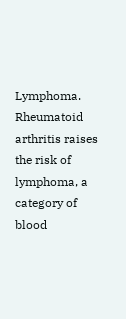Lymphoma. Rheumatoid arthritis raises the risk of lymphoma, a category of blood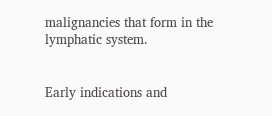malignancies that form in the lymphatic system.


Early indications and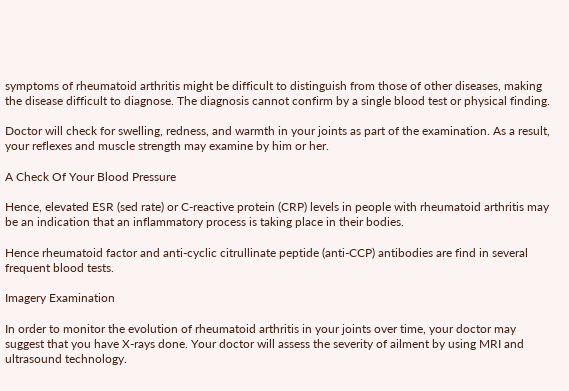symptoms of rheumatoid arthritis might be difficult to distinguish from those of other diseases, making the disease difficult to diagnose. The diagnosis cannot confirm by a single blood test or physical finding.

Doctor will check for swelling, redness, and warmth in your joints as part of the examination. As a result, your reflexes and muscle strength may examine by him or her.

A Check Of Your Blood Pressure

Hence, elevated ESR (sed rate) or C-reactive protein (CRP) levels in people with rheumatoid arthritis may be an indication that an inflammatory process is taking place in their bodies.

Hence rheumatoid factor and anti-cyclic citrullinate peptide (anti-CCP) antibodies are find in several frequent blood tests.

Imagery Examination

In order to monitor the evolution of rheumatoid arthritis in your joints over time, your doctor may suggest that you have X-rays done. Your doctor will assess the severity of ailment by using MRI and ultrasound technology.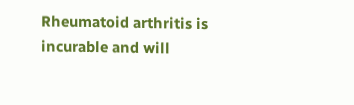Rheumatoid arthritis is incurable and will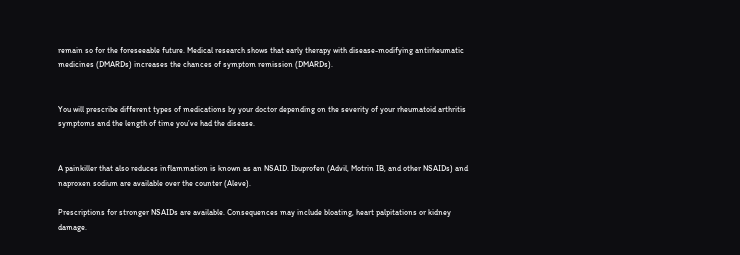remain so for the foreseeable future. Medical research shows that early therapy with disease-modifying antirheumatic medicines (DMARDs) increases the chances of symptom remission (DMARDs).


You will prescribe different types of medications by your doctor depending on the severity of your rheumatoid arthritis symptoms and the length of time you’ve had the disease.


A painkiller that also reduces inflammation is known as an NSAID. Ibuprofen (Advil, Motrin IB, and other NSAIDs) and naproxen sodium are available over the counter (Aleve).

Prescriptions for stronger NSAIDs are available. Consequences may include bloating, heart palpitations or kidney damage.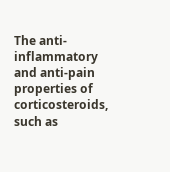The anti-inflammatory and anti-pain properties of corticosteroids, such as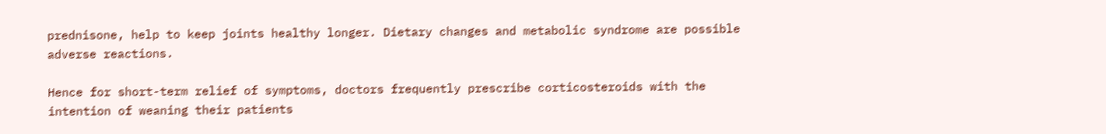prednisone, help to keep joints healthy longer. Dietary changes and metabolic syndrome are possible adverse reactions.

Hence for short-term relief of symptoms, doctors frequently prescribe corticosteroids with the intention of weaning their patients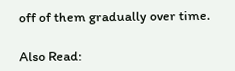off of them gradually over time.

Also Read: